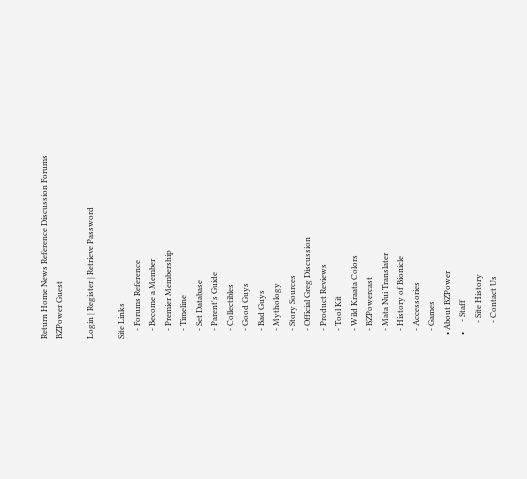Return Home News Reference Discussion Forums
BZPower Guest

Login | Register | Retrieve Password

Site Links
    - Forums Reference
    - Become a Member
    - Premier Membership
    - Timeline
    - Set Database
    - Parent's Guide
    - Collectibles
    - Good Guys
    - Bad Guys
    - Mythology
    - Story Sources
    - Official Greg Discussion
    - Product Reviews
    - Tool Kit
    - Wild Kraata Colors
    - BZPowercast
    - Mata Nui Translater
    - History of Bionicle
    - Accessories
    - Games
  • About BZPower
  •     - Staff
        - Site History
        - Contact Us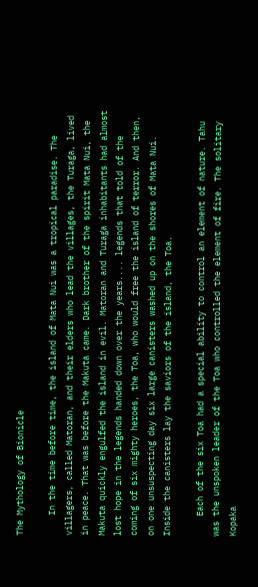The Mythology of Bionicle

    In the time before time, the island of Mata Nui was a tropical paradise. The villagers, called Matoran, and their elders who lead the villages, the Turaga, lived in peace. That was before the Makuta came. Dark brother of the spirit Mata Nui, the Makuta quickly engulfed the island in evil. Matoran and Turaga inhabitants had almost lost hope in the legends handed down over the years.... legends that told of the coming of six mighty heroes, the Toa, who would free the island of terror. And then, on one unsuspecting day six large canisters washed up on the shores of Mata Nui. Inside the canisters lay the saviors of the island, the Toa.

    Each of the six Toa had a special ability to control an element of nature. Tahu was the unspoken leader of the Toa who controlled the element of fire. The solitary Kopaka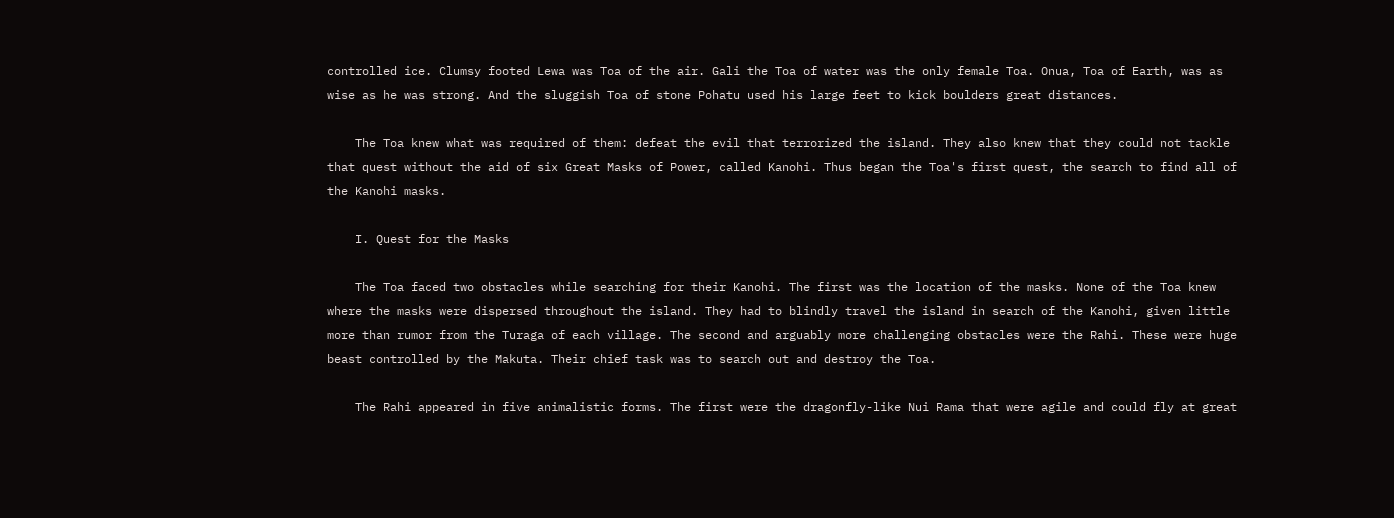controlled ice. Clumsy footed Lewa was Toa of the air. Gali the Toa of water was the only female Toa. Onua, Toa of Earth, was as wise as he was strong. And the sluggish Toa of stone Pohatu used his large feet to kick boulders great distances.

    The Toa knew what was required of them: defeat the evil that terrorized the island. They also knew that they could not tackle that quest without the aid of six Great Masks of Power, called Kanohi. Thus began the Toa's first quest, the search to find all of the Kanohi masks.

    I. Quest for the Masks

    The Toa faced two obstacles while searching for their Kanohi. The first was the location of the masks. None of the Toa knew where the masks were dispersed throughout the island. They had to blindly travel the island in search of the Kanohi, given little more than rumor from the Turaga of each village. The second and arguably more challenging obstacles were the Rahi. These were huge beast controlled by the Makuta. Their chief task was to search out and destroy the Toa.

    The Rahi appeared in five animalistic forms. The first were the dragonfly-like Nui Rama that were agile and could fly at great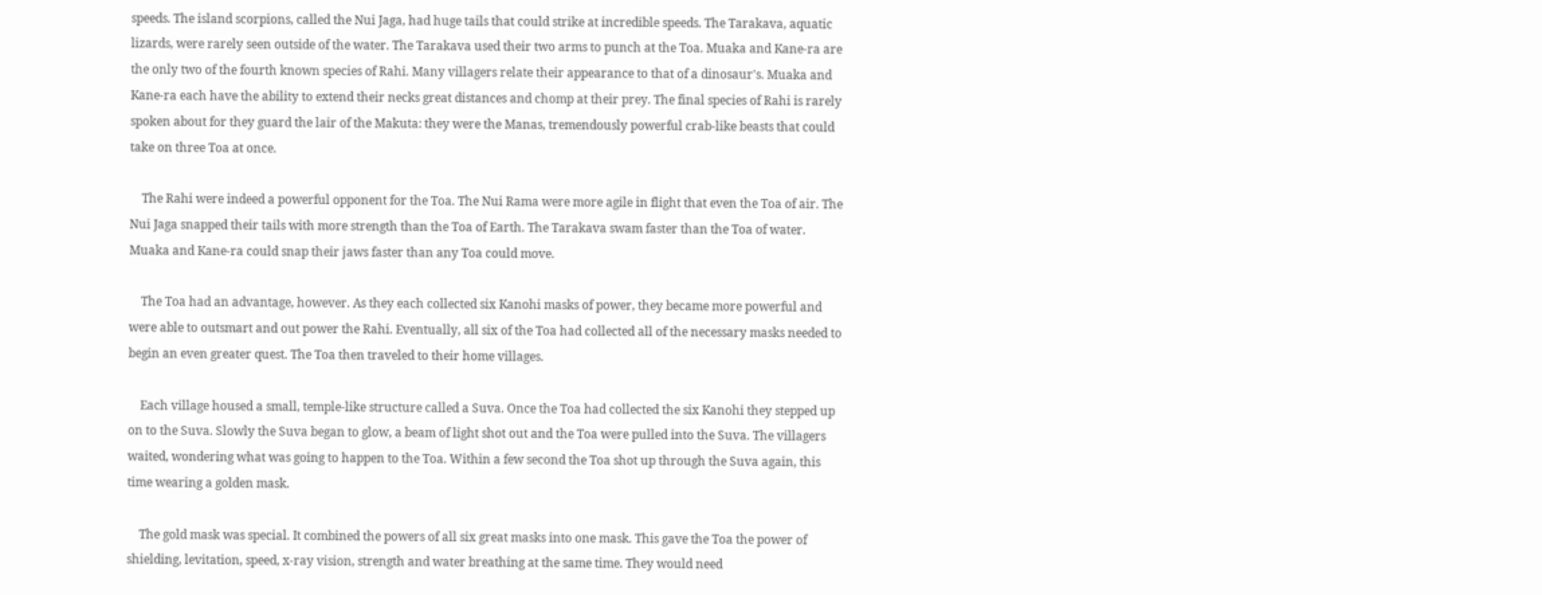speeds. The island scorpions, called the Nui Jaga, had huge tails that could strike at incredible speeds. The Tarakava, aquatic lizards, were rarely seen outside of the water. The Tarakava used their two arms to punch at the Toa. Muaka and Kane-ra are the only two of the fourth known species of Rahi. Many villagers relate their appearance to that of a dinosaur's. Muaka and Kane-ra each have the ability to extend their necks great distances and chomp at their prey. The final species of Rahi is rarely spoken about for they guard the lair of the Makuta: they were the Manas, tremendously powerful crab-like beasts that could take on three Toa at once.

    The Rahi were indeed a powerful opponent for the Toa. The Nui Rama were more agile in flight that even the Toa of air. The Nui Jaga snapped their tails with more strength than the Toa of Earth. The Tarakava swam faster than the Toa of water. Muaka and Kane-ra could snap their jaws faster than any Toa could move.

    The Toa had an advantage, however. As they each collected six Kanohi masks of power, they became more powerful and were able to outsmart and out power the Rahi. Eventually, all six of the Toa had collected all of the necessary masks needed to begin an even greater quest. The Toa then traveled to their home villages.

    Each village housed a small, temple-like structure called a Suva. Once the Toa had collected the six Kanohi they stepped up on to the Suva. Slowly the Suva began to glow, a beam of light shot out and the Toa were pulled into the Suva. The villagers waited, wondering what was going to happen to the Toa. Within a few second the Toa shot up through the Suva again, this time wearing a golden mask.

    The gold mask was special. It combined the powers of all six great masks into one mask. This gave the Toa the power of shielding, levitation, speed, x-ray vision, strength and water breathing at the same time. They would need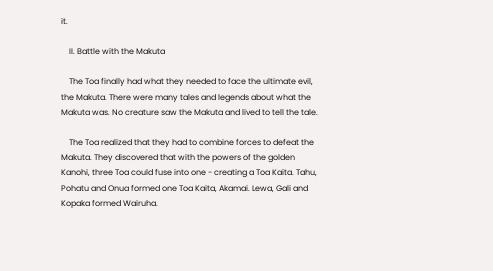it.

    II. Battle with the Makuta

    The Toa finally had what they needed to face the ultimate evil, the Makuta. There were many tales and legends about what the Makuta was. No creature saw the Makuta and lived to tell the tale.

    The Toa realized that they had to combine forces to defeat the Makuta. They discovered that with the powers of the golden Kanohi, three Toa could fuse into one - creating a Toa Kaita. Tahu, Pohatu and Onua formed one Toa Kaita, Akamai. Lewa, Gali and Kopaka formed Wairuha.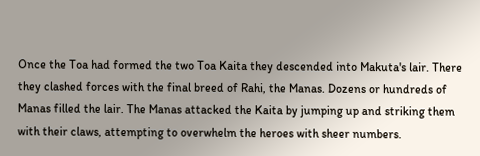Once the Toa had formed the two Toa Kaita they descended into Makuta's lair. There they clashed forces with the final breed of Rahi, the Manas. Dozens or hundreds of Manas filled the lair. The Manas attacked the Kaita by jumping up and striking them with their claws, attempting to overwhelm the heroes with sheer numbers.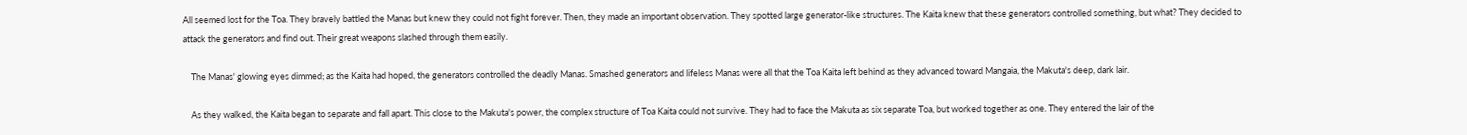All seemed lost for the Toa. They bravely battled the Manas but knew they could not fight forever. Then, they made an important observation. They spotted large generator-like structures. The Kaita knew that these generators controlled something, but what? They decided to attack the generators and find out. Their great weapons slashed through them easily.

    The Manas' glowing eyes dimmed; as the Kaita had hoped, the generators controlled the deadly Manas. Smashed generators and lifeless Manas were all that the Toa Kaita left behind as they advanced toward Mangaia, the Makuta's deep, dark lair.

    As they walked, the Kaita began to separate and fall apart. This close to the Makuta's power, the complex structure of Toa Kaita could not survive. They had to face the Makuta as six separate Toa, but worked together as one. They entered the lair of the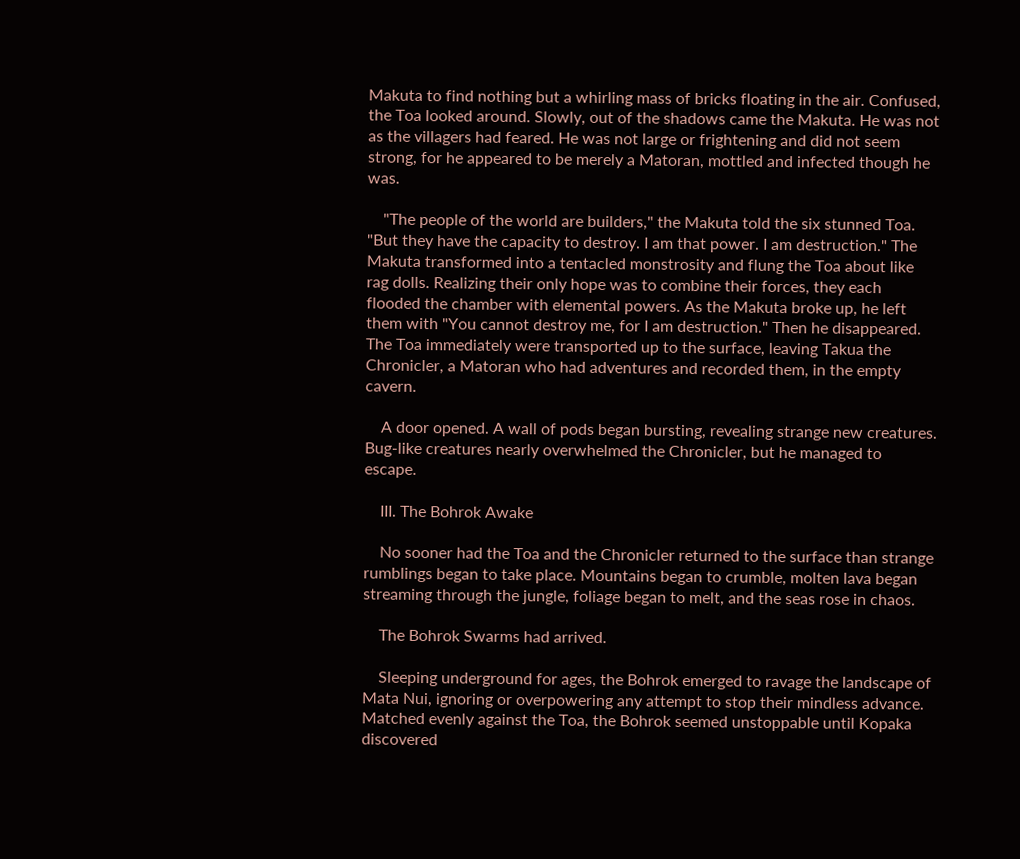Makuta to find nothing but a whirling mass of bricks floating in the air. Confused, the Toa looked around. Slowly, out of the shadows came the Makuta. He was not as the villagers had feared. He was not large or frightening and did not seem strong, for he appeared to be merely a Matoran, mottled and infected though he was.

    "The people of the world are builders," the Makuta told the six stunned Toa. "But they have the capacity to destroy. I am that power. I am destruction." The Makuta transformed into a tentacled monstrosity and flung the Toa about like rag dolls. Realizing their only hope was to combine their forces, they each flooded the chamber with elemental powers. As the Makuta broke up, he left them with "You cannot destroy me, for I am destruction." Then he disappeared. The Toa immediately were transported up to the surface, leaving Takua the Chronicler, a Matoran who had adventures and recorded them, in the empty cavern.

    A door opened. A wall of pods began bursting, revealing strange new creatures. Bug-like creatures nearly overwhelmed the Chronicler, but he managed to escape.

    III. The Bohrok Awake

    No sooner had the Toa and the Chronicler returned to the surface than strange rumblings began to take place. Mountains began to crumble, molten lava began streaming through the jungle, foliage began to melt, and the seas rose in chaos.

    The Bohrok Swarms had arrived.

    Sleeping underground for ages, the Bohrok emerged to ravage the landscape of Mata Nui, ignoring or overpowering any attempt to stop their mindless advance. Matched evenly against the Toa, the Bohrok seemed unstoppable until Kopaka discovered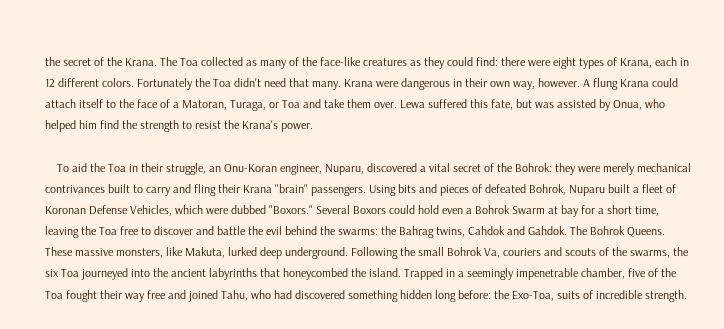the secret of the Krana. The Toa collected as many of the face-like creatures as they could find: there were eight types of Krana, each in 12 different colors. Fortunately the Toa didn't need that many. Krana were dangerous in their own way, however. A flung Krana could attach itself to the face of a Matoran, Turaga, or Toa and take them over. Lewa suffered this fate, but was assisted by Onua, who helped him find the strength to resist the Krana's power.

    To aid the Toa in their struggle, an Onu-Koran engineer, Nuparu, discovered a vital secret of the Bohrok: they were merely mechanical contrivances built to carry and fling their Krana "brain" passengers. Using bits and pieces of defeated Bohrok, Nuparu built a fleet of Koronan Defense Vehicles, which were dubbed "Boxors." Several Boxors could hold even a Bohrok Swarm at bay for a short time, leaving the Toa free to discover and battle the evil behind the swarms: the Bahrag twins, Cahdok and Gahdok. The Bohrok Queens. These massive monsters, like Makuta, lurked deep underground. Following the small Bohrok Va, couriers and scouts of the swarms, the six Toa journeyed into the ancient labyrinths that honeycombed the island. Trapped in a seemingly impenetrable chamber, five of the Toa fought their way free and joined Tahu, who had discovered something hidden long before: the Exo-Toa, suits of incredible strength.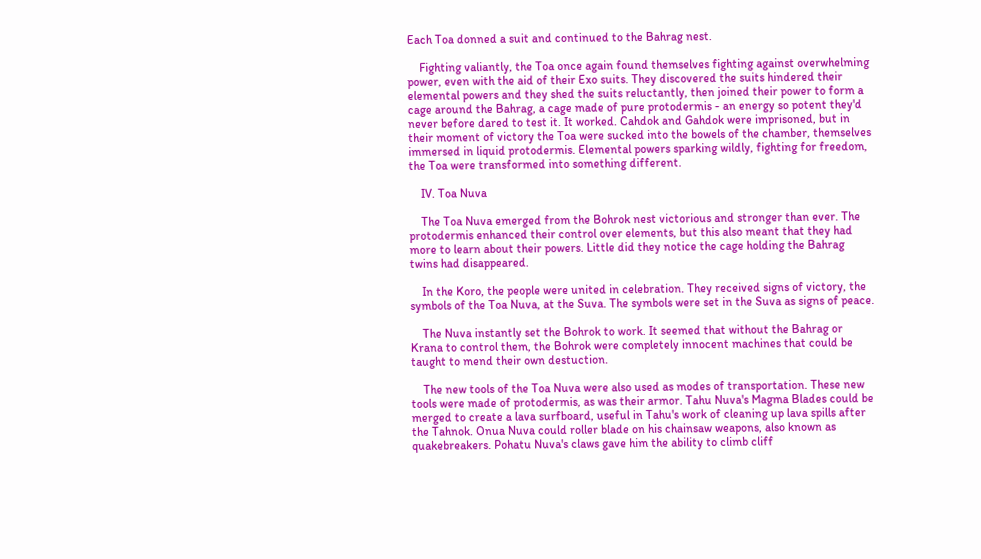Each Toa donned a suit and continued to the Bahrag nest.

    Fighting valiantly, the Toa once again found themselves fighting against overwhelming power, even with the aid of their Exo suits. They discovered the suits hindered their elemental powers and they shed the suits reluctantly, then joined their power to form a cage around the Bahrag, a cage made of pure protodermis - an energy so potent they'd never before dared to test it. It worked. Cahdok and Gahdok were imprisoned, but in their moment of victory the Toa were sucked into the bowels of the chamber, themselves immersed in liquid protodermis. Elemental powers sparking wildly, fighting for freedom, the Toa were transformed into something different.

    IV. Toa Nuva

    The Toa Nuva emerged from the Bohrok nest victorious and stronger than ever. The protodermis enhanced their control over elements, but this also meant that they had more to learn about their powers. Little did they notice the cage holding the Bahrag twins had disappeared.

    In the Koro, the people were united in celebration. They received signs of victory, the symbols of the Toa Nuva, at the Suva. The symbols were set in the Suva as signs of peace.

    The Nuva instantly set the Bohrok to work. It seemed that without the Bahrag or Krana to control them, the Bohrok were completely innocent machines that could be taught to mend their own destuction.

    The new tools of the Toa Nuva were also used as modes of transportation. These new tools were made of protodermis, as was their armor. Tahu Nuva's Magma Blades could be merged to create a lava surfboard, useful in Tahu's work of cleaning up lava spills after the Tahnok. Onua Nuva could roller blade on his chainsaw weapons, also known as quakebreakers. Pohatu Nuva's claws gave him the ability to climb cliff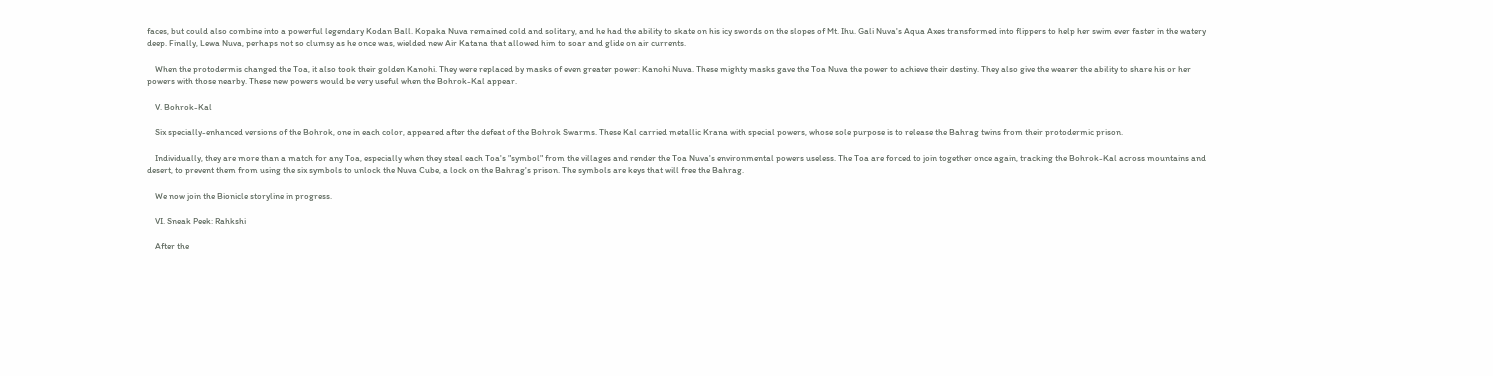faces, but could also combine into a powerful legendary Kodan Ball. Kopaka Nuva remained cold and solitary, and he had the ability to skate on his icy swords on the slopes of Mt. Ihu. Gali Nuva's Aqua Axes transformed into flippers to help her swim ever faster in the watery deep. Finally, Lewa Nuva, perhaps not so clumsy as he once was, wielded new Air Katana that allowed him to soar and glide on air currents.

    When the protodermis changed the Toa, it also took their golden Kanohi. They were replaced by masks of even greater power: Kanohi Nuva. These mighty masks gave the Toa Nuva the power to achieve their destiny. They also give the wearer the ability to share his or her powers with those nearby. These new powers would be very useful when the Bohrok-Kal appear.

    V. Bohrok-Kal

    Six specially-enhanced versions of the Bohrok, one in each color, appeared after the defeat of the Bohrok Swarms. These Kal carried metallic Krana with special powers, whose sole purpose is to release the Bahrag twins from their protodermic prison.

    Individually, they are more than a match for any Toa, especially when they steal each Toa's "symbol" from the villages and render the Toa Nuva's environmental powers useless. The Toa are forced to join together once again, tracking the Bohrok-Kal across mountains and desert, to prevent them from using the six symbols to unlock the Nuva Cube, a lock on the Bahrag's prison. The symbols are keys that will free the Bahrag.

    We now join the Bionicle storyline in progress.

    VI. Sneak Peek: Rahkshi

    After the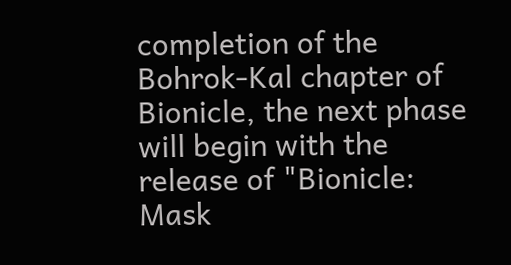completion of the Bohrok-Kal chapter of Bionicle, the next phase will begin with the release of "Bionicle: Mask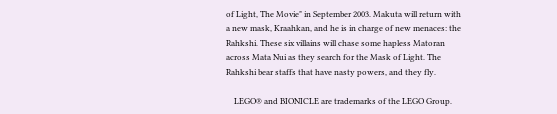of Light, The Movie" in September 2003. Makuta will return with a new mask, Kraahkan, and he is in charge of new menaces: the Rahkshi. These six villains will chase some hapless Matoran across Mata Nui as they search for the Mask of Light. The Rahkshi bear staffs that have nasty powers, and they fly.

    LEGO® and BIONICLE are trademarks of the LEGO Group.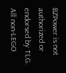BZPower is not authorized or endorsed by TLG. All non-LEGO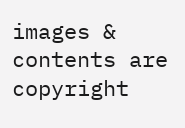images & contents are copyright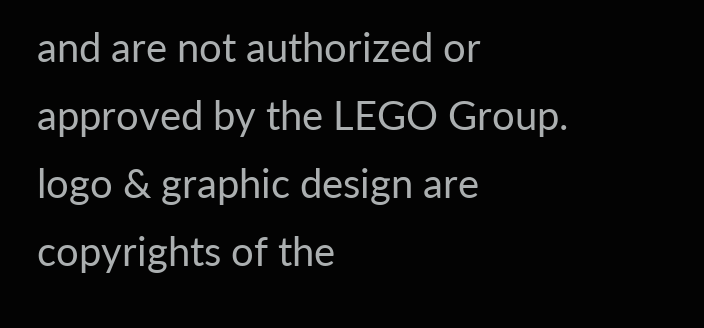and are not authorized or approved by the LEGO Group. logo & graphic design are copyrights of the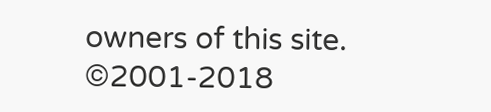owners of this site. ©2001-2018